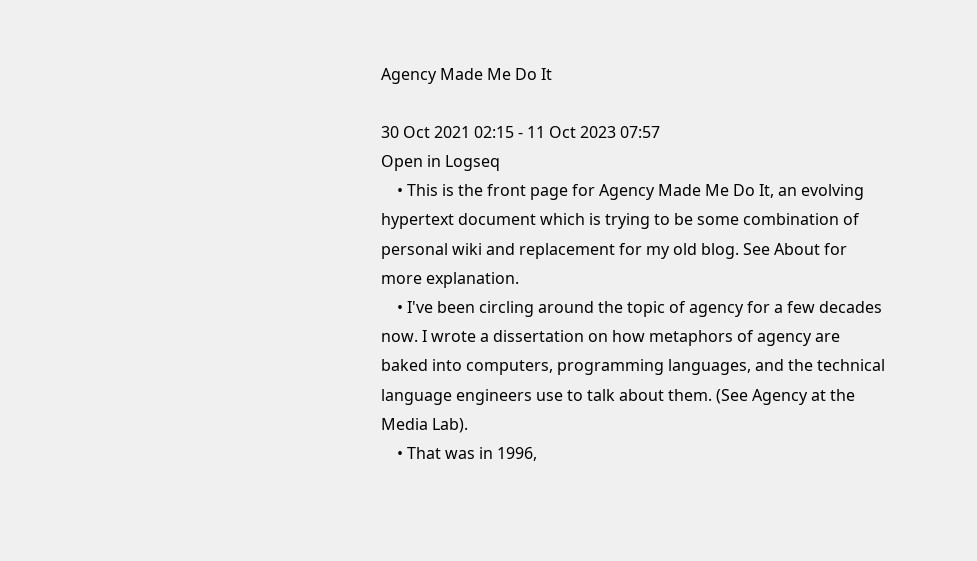Agency Made Me Do It

30 Oct 2021 02:15 - 11 Oct 2023 07:57
Open in Logseq
    • This is the front page for Agency Made Me Do It, an evolving hypertext document which is trying to be some combination of personal wiki and replacement for my old blog. See About for more explanation.
    • I've been circling around the topic of agency for a few decades now. I wrote a dissertation on how metaphors of agency are baked into computers, programming languages, and the technical language engineers use to talk about them. (See Agency at the Media Lab).
    • That was in 1996,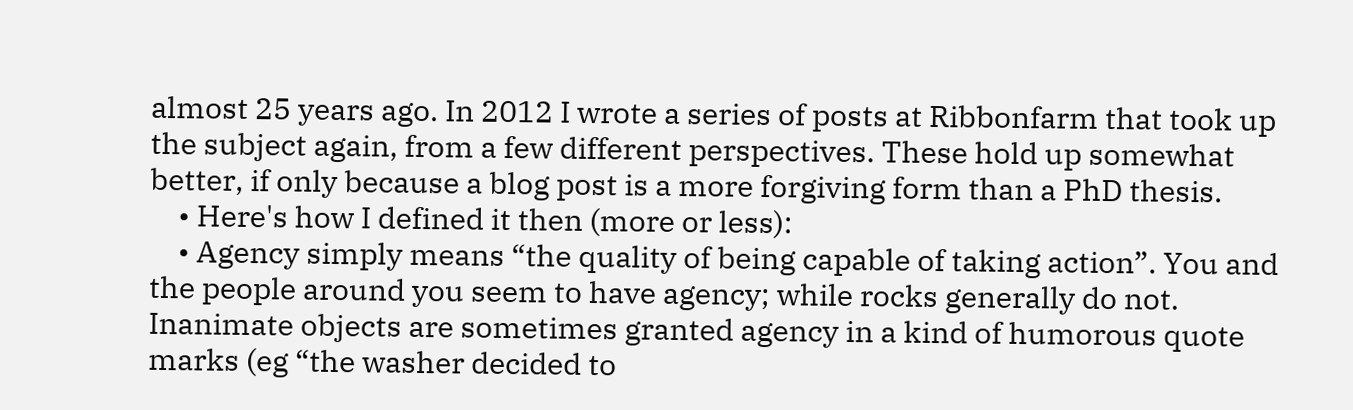almost 25 years ago. In 2012 I wrote a series of posts at Ribbonfarm that took up the subject again, from a few different perspectives. These hold up somewhat better, if only because a blog post is a more forgiving form than a PhD thesis.
    • Here's how I defined it then (more or less):
    • Agency simply means “the quality of being capable of taking action”. You and the people around you seem to have agency; while rocks generally do not. Inanimate objects are sometimes granted agency in a kind of humorous quote marks (eg “the washer decided to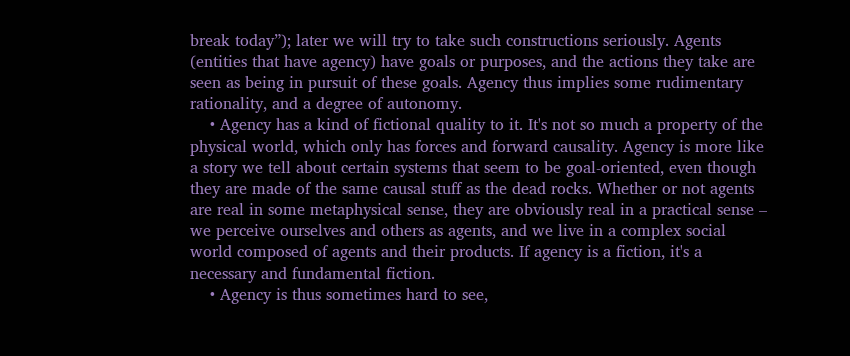break today”); later we will try to take such constructions seriously. Agents (entities that have agency) have goals or purposes, and the actions they take are seen as being in pursuit of these goals. Agency thus implies some rudimentary rationality, and a degree of autonomy.
    • Agency has a kind of fictional quality to it. It's not so much a property of the physical world, which only has forces and forward causality. Agency is more like a story we tell about certain systems that seem to be goal-oriented, even though they are made of the same causal stuff as the dead rocks. Whether or not agents are real in some metaphysical sense, they are obviously real in a practical sense – we perceive ourselves and others as agents, and we live in a complex social world composed of agents and their products. If agency is a fiction, it's a necessary and fundamental fiction.
    • Agency is thus sometimes hard to see,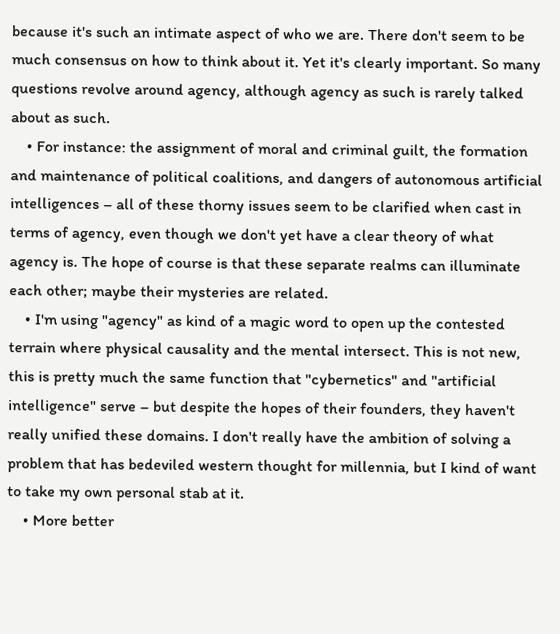because it's such an intimate aspect of who we are. There don't seem to be much consensus on how to think about it. Yet it's clearly important. So many questions revolve around agency, although agency as such is rarely talked about as such.
    • For instance: the assignment of moral and criminal guilt, the formation and maintenance of political coalitions, and dangers of autonomous artificial intelligences – all of these thorny issues seem to be clarified when cast in terms of agency, even though we don't yet have a clear theory of what agency is. The hope of course is that these separate realms can illuminate each other; maybe their mysteries are related.
    • I'm using "agency" as kind of a magic word to open up the contested terrain where physical causality and the mental intersect. This is not new, this is pretty much the same function that "cybernetics" and "artificial intelligence" serve – but despite the hopes of their founders, they haven't really unified these domains. I don't really have the ambition of solving a problem that has bedeviled western thought for millennia, but I kind of want to take my own personal stab at it.
    • More better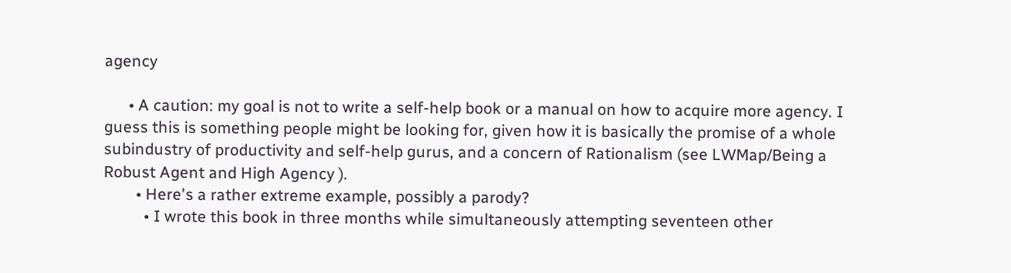agency

      • A caution: my goal is not to write a self-help book or a manual on how to acquire more agency. I guess this is something people might be looking for, given how it is basically the promise of a whole subindustry of productivity and self-help gurus, and a concern of Rationalism (see LWMap/Being a Robust Agent and High Agency ).
        • Here's a rather extreme example, possibly a parody?
          • I wrote this book in three months while simultaneously attempting seventeen other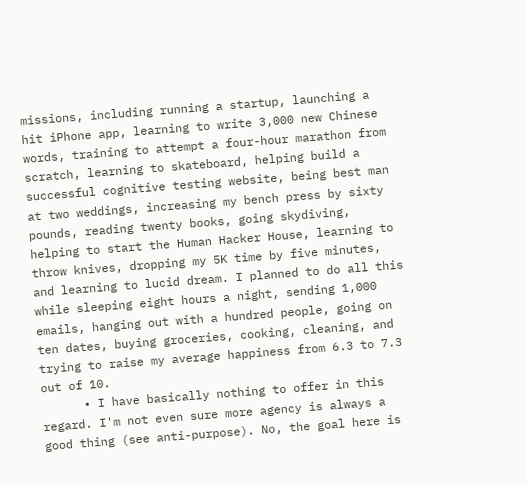missions, including running a startup, launching a hit iPhone app, learning to write 3,000 new Chinese words, training to attempt a four-hour marathon from scratch, learning to skateboard, helping build a successful cognitive testing website, being best man at two weddings, increasing my bench press by sixty pounds, reading twenty books, going skydiving, helping to start the Human Hacker House, learning to throw knives, dropping my 5K time by five minutes, and learning to lucid dream. I planned to do all this while sleeping eight hours a night, sending 1,000 emails, hanging out with a hundred people, going on ten dates, buying groceries, cooking, cleaning, and trying to raise my average happiness from 6.3 to 7.3 out of 10.
      • I have basically nothing to offer in this regard. I'm not even sure more agency is always a good thing (see anti-purpose). No, the goal here is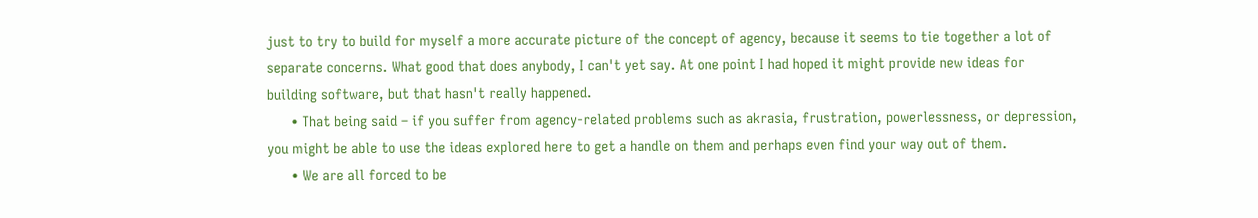just to try to build for myself a more accurate picture of the concept of agency, because it seems to tie together a lot of separate concerns. What good that does anybody, I can't yet say. At one point I had hoped it might provide new ideas for building software, but that hasn't really happened.
      • That being said – if you suffer from agency-related problems such as akrasia, frustration, powerlessness, or depression, you might be able to use the ideas explored here to get a handle on them and perhaps even find your way out of them.
      • We are all forced to be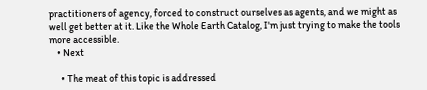practitioners of agency, forced to construct ourselves as agents, and we might as well get better at it. Like the Whole Earth Catalog, I'm just trying to make the tools more accessible.
    • Next

      • The meat of this topic is addressed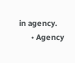in agency.
      • Agency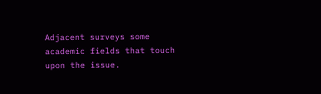Adjacent surveys some academic fields that touch upon the issue.